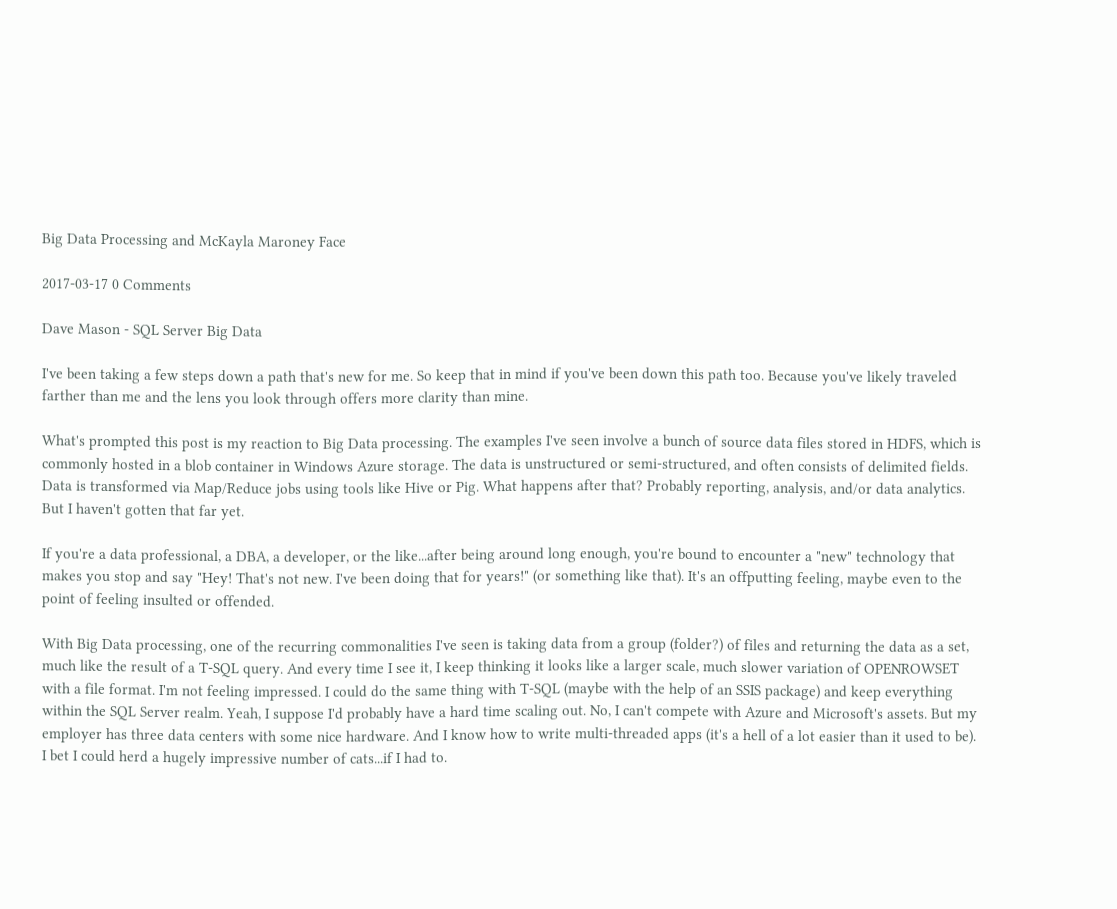Big Data Processing and McKayla Maroney Face

2017-03-17 0 Comments

Dave Mason - SQL Server Big Data

I've been taking a few steps down a path that's new for me. So keep that in mind if you've been down this path too. Because you've likely traveled farther than me and the lens you look through offers more clarity than mine.

What's prompted this post is my reaction to Big Data processing. The examples I've seen involve a bunch of source data files stored in HDFS, which is commonly hosted in a blob container in Windows Azure storage. The data is unstructured or semi-structured, and often consists of delimited fields. Data is transformed via Map/Reduce jobs using tools like Hive or Pig. What happens after that? Probably reporting, analysis, and/or data analytics. But I haven't gotten that far yet.

If you're a data professional, a DBA, a developer, or the like...after being around long enough, you're bound to encounter a "new" technology that makes you stop and say "Hey! That's not new. I've been doing that for years!" (or something like that). It's an offputting feeling, maybe even to the point of feeling insulted or offended.

With Big Data processing, one of the recurring commonalities I've seen is taking data from a group (folder?) of files and returning the data as a set, much like the result of a T-SQL query. And every time I see it, I keep thinking it looks like a larger scale, much slower variation of OPENROWSET with a file format. I'm not feeling impressed. I could do the same thing with T-SQL (maybe with the help of an SSIS package) and keep everything within the SQL Server realm. Yeah, I suppose I'd probably have a hard time scaling out. No, I can't compete with Azure and Microsoft's assets. But my employer has three data centers with some nice hardware. And I know how to write multi-threaded apps (it's a hell of a lot easier than it used to be). I bet I could herd a hugely impressive number of cats...if I had to.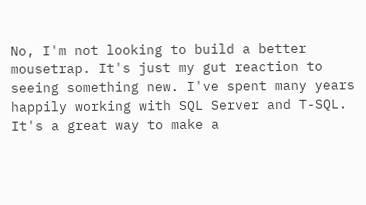No, I'm not looking to build a better mousetrap. It's just my gut reaction to seeing something new. I've spent many years happily working with SQL Server and T-SQL. It's a great way to make a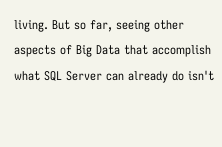living. But so far, seeing other aspects of Big Data that accomplish what SQL Server can already do isn't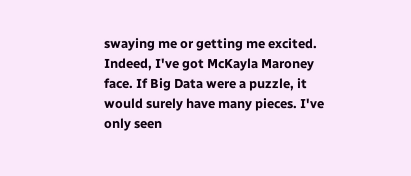swaying me or getting me excited. Indeed, I've got McKayla Maroney face. If Big Data were a puzzle, it would surely have many pieces. I've only seen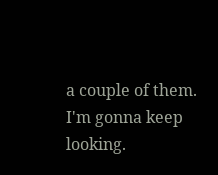a couple of them. I'm gonna keep looking.